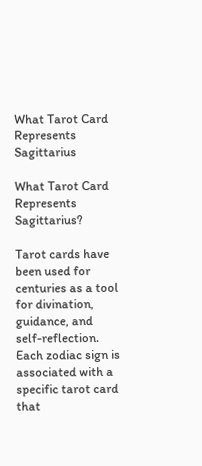What Tarot Card Represents Sagittarius

What Tarot Card Represents Sagittarius?

Tarot cards have been used for centuries as a tool for divination, guidance, and self-reflection. Each zodiac sign is associated with a specific tarot card that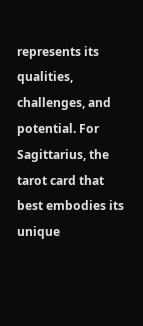represents its qualities, challenges, and potential. For Sagittarius, the tarot card that best embodies its unique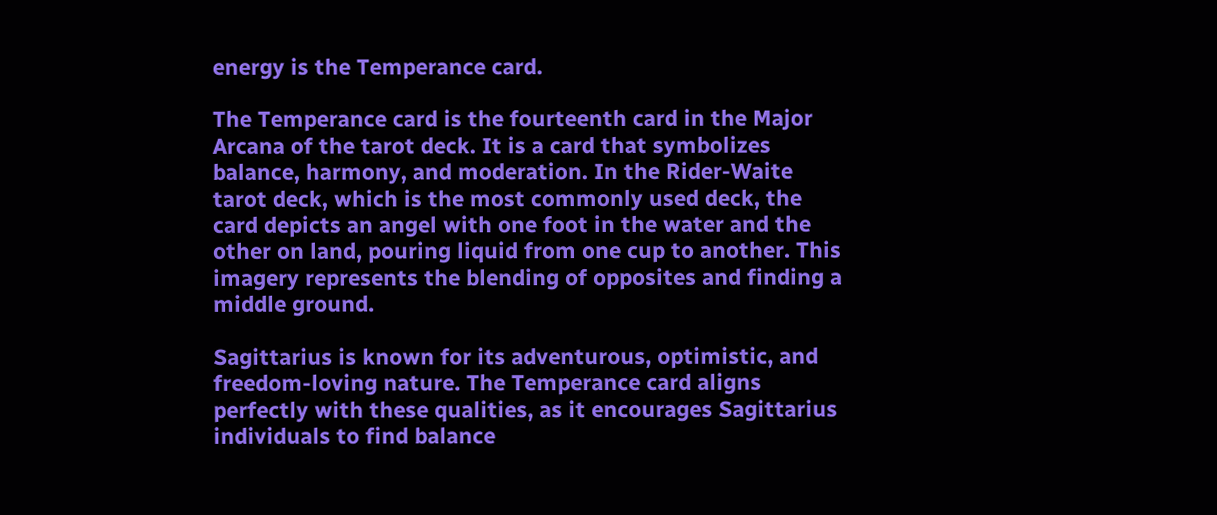energy is the Temperance card.

The Temperance card is the fourteenth card in the Major Arcana of the tarot deck. It is a card that symbolizes balance, harmony, and moderation. In the Rider-Waite tarot deck, which is the most commonly used deck, the card depicts an angel with one foot in the water and the other on land, pouring liquid from one cup to another. This imagery represents the blending of opposites and finding a middle ground.

Sagittarius is known for its adventurous, optimistic, and freedom-loving nature. The Temperance card aligns perfectly with these qualities, as it encourages Sagittarius individuals to find balance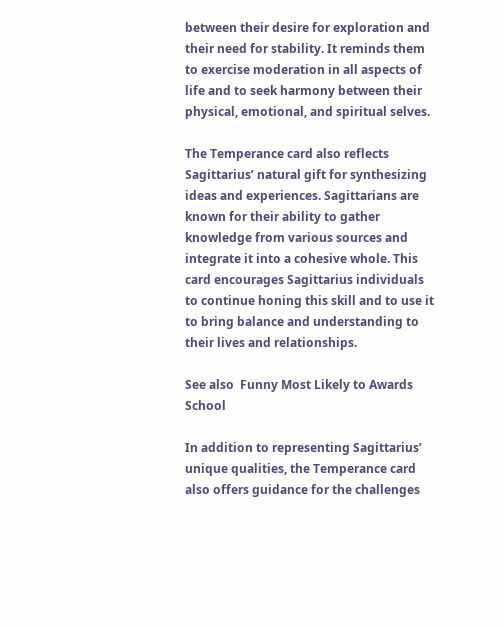between their desire for exploration and their need for stability. It reminds them to exercise moderation in all aspects of life and to seek harmony between their physical, emotional, and spiritual selves.

The Temperance card also reflects Sagittarius’ natural gift for synthesizing ideas and experiences. Sagittarians are known for their ability to gather knowledge from various sources and integrate it into a cohesive whole. This card encourages Sagittarius individuals to continue honing this skill and to use it to bring balance and understanding to their lives and relationships.

See also  Funny Most Likely to Awards School

In addition to representing Sagittarius’ unique qualities, the Temperance card also offers guidance for the challenges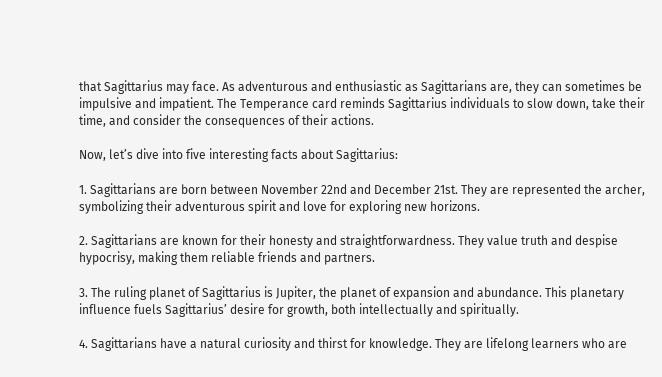that Sagittarius may face. As adventurous and enthusiastic as Sagittarians are, they can sometimes be impulsive and impatient. The Temperance card reminds Sagittarius individuals to slow down, take their time, and consider the consequences of their actions.

Now, let’s dive into five interesting facts about Sagittarius:

1. Sagittarians are born between November 22nd and December 21st. They are represented the archer, symbolizing their adventurous spirit and love for exploring new horizons.

2. Sagittarians are known for their honesty and straightforwardness. They value truth and despise hypocrisy, making them reliable friends and partners.

3. The ruling planet of Sagittarius is Jupiter, the planet of expansion and abundance. This planetary influence fuels Sagittarius’ desire for growth, both intellectually and spiritually.

4. Sagittarians have a natural curiosity and thirst for knowledge. They are lifelong learners who are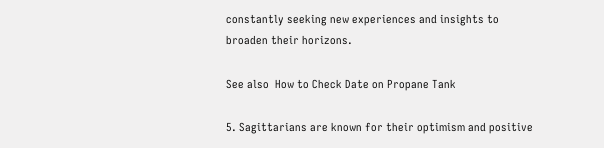constantly seeking new experiences and insights to broaden their horizons.

See also  How to Check Date on Propane Tank

5. Sagittarians are known for their optimism and positive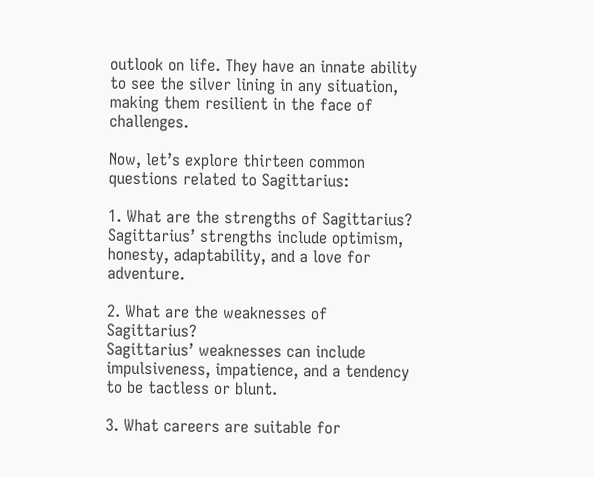outlook on life. They have an innate ability to see the silver lining in any situation, making them resilient in the face of challenges.

Now, let’s explore thirteen common questions related to Sagittarius:

1. What are the strengths of Sagittarius?
Sagittarius’ strengths include optimism, honesty, adaptability, and a love for adventure.

2. What are the weaknesses of Sagittarius?
Sagittarius’ weaknesses can include impulsiveness, impatience, and a tendency to be tactless or blunt.

3. What careers are suitable for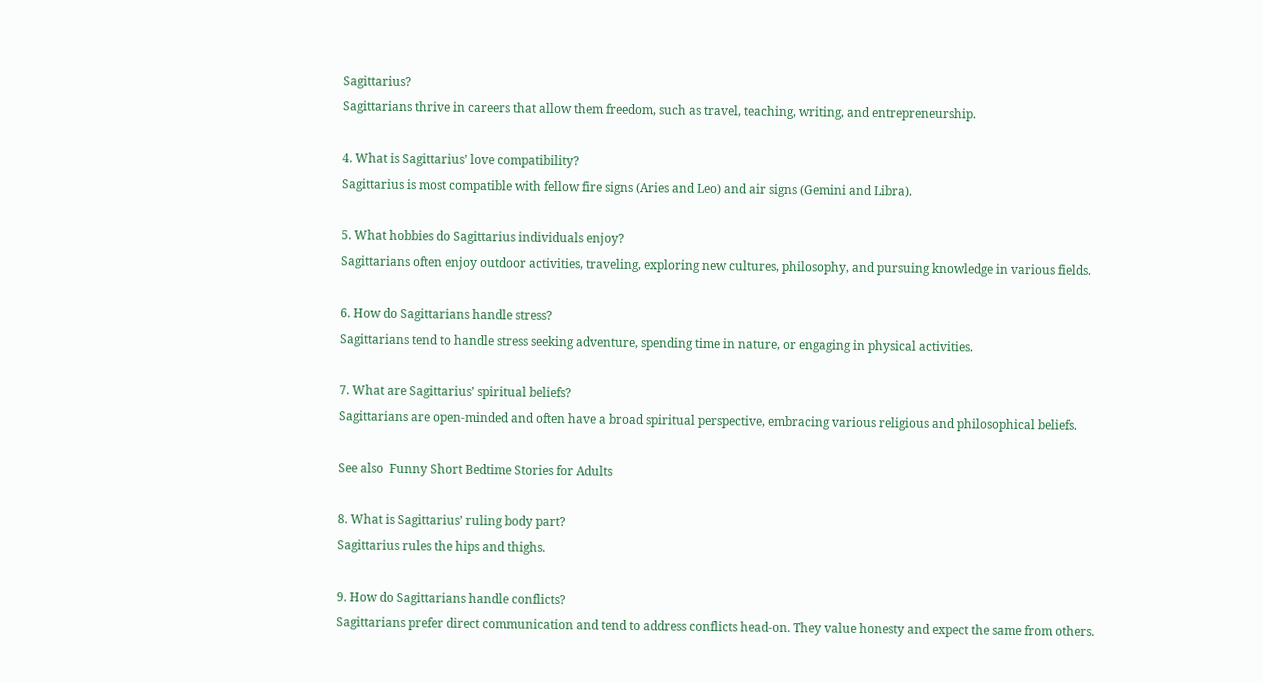Sagittarius?
Sagittarians thrive in careers that allow them freedom, such as travel, teaching, writing, and entrepreneurship.

4. What is Sagittarius’ love compatibility?
Sagittarius is most compatible with fellow fire signs (Aries and Leo) and air signs (Gemini and Libra).

5. What hobbies do Sagittarius individuals enjoy?
Sagittarians often enjoy outdoor activities, traveling, exploring new cultures, philosophy, and pursuing knowledge in various fields.

6. How do Sagittarians handle stress?
Sagittarians tend to handle stress seeking adventure, spending time in nature, or engaging in physical activities.

7. What are Sagittarius’ spiritual beliefs?
Sagittarians are open-minded and often have a broad spiritual perspective, embracing various religious and philosophical beliefs.

See also  Funny Short Bedtime Stories for Adults

8. What is Sagittarius’ ruling body part?
Sagittarius rules the hips and thighs.

9. How do Sagittarians handle conflicts?
Sagittarians prefer direct communication and tend to address conflicts head-on. They value honesty and expect the same from others.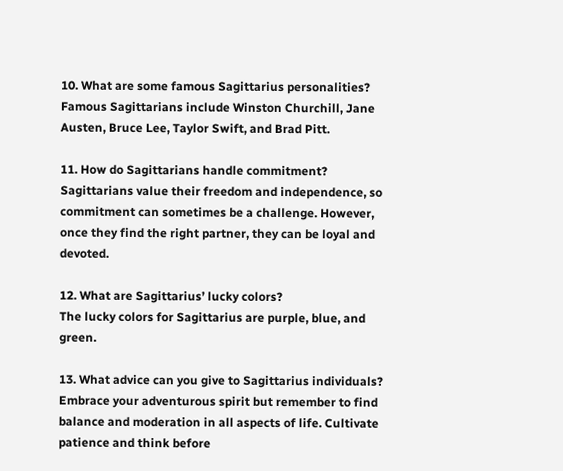10. What are some famous Sagittarius personalities?
Famous Sagittarians include Winston Churchill, Jane Austen, Bruce Lee, Taylor Swift, and Brad Pitt.

11. How do Sagittarians handle commitment?
Sagittarians value their freedom and independence, so commitment can sometimes be a challenge. However, once they find the right partner, they can be loyal and devoted.

12. What are Sagittarius’ lucky colors?
The lucky colors for Sagittarius are purple, blue, and green.

13. What advice can you give to Sagittarius individuals?
Embrace your adventurous spirit but remember to find balance and moderation in all aspects of life. Cultivate patience and think before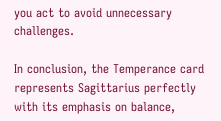you act to avoid unnecessary challenges.

In conclusion, the Temperance card represents Sagittarius perfectly with its emphasis on balance,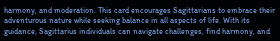harmony, and moderation. This card encourages Sagittarians to embrace their adventurous nature while seeking balance in all aspects of life. With its guidance, Sagittarius individuals can navigate challenges, find harmony, and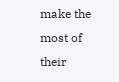make the most of their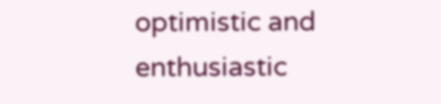optimistic and enthusiastic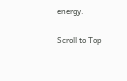energy.

Scroll to Top